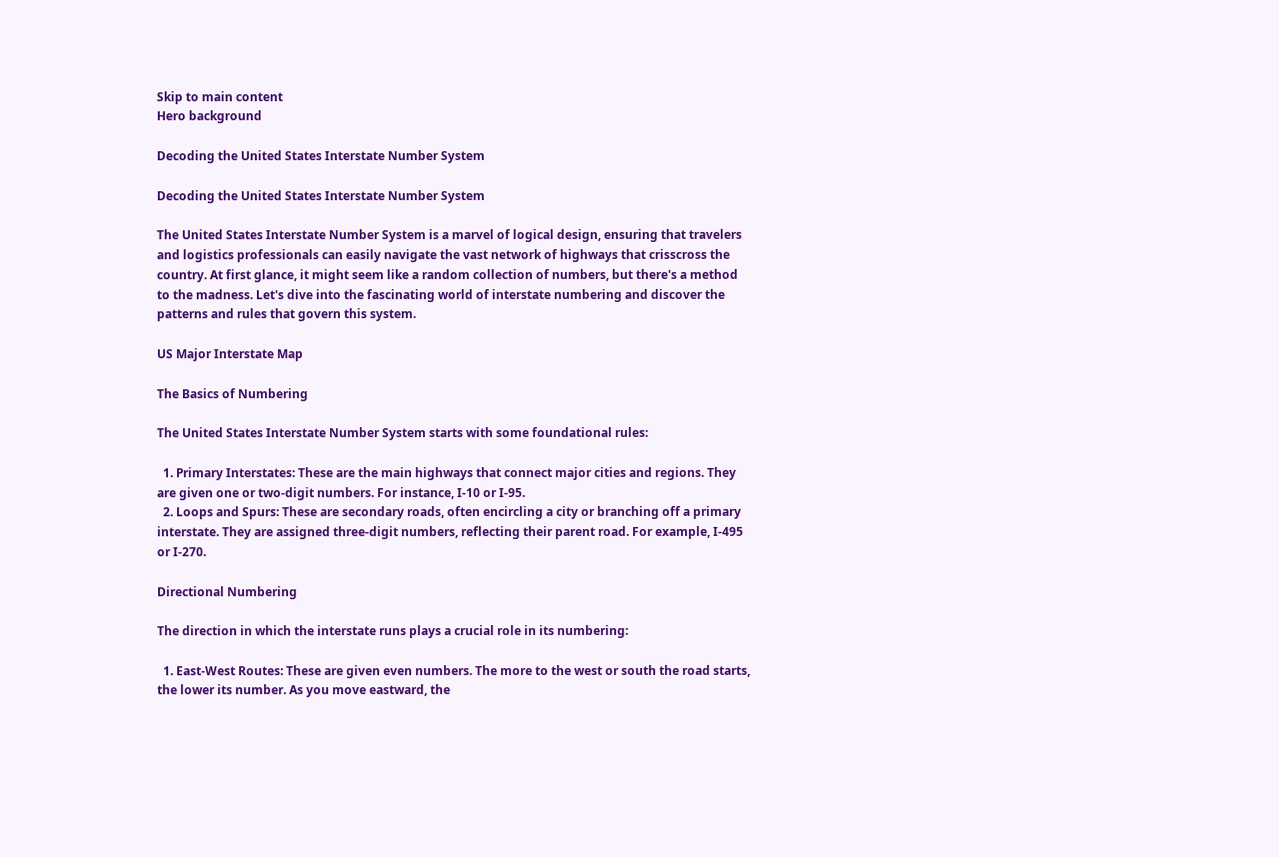Skip to main content
Hero background

Decoding the United States Interstate Number System

Decoding the United States Interstate Number System

The United States Interstate Number System is a marvel of logical design, ensuring that travelers and logistics professionals can easily navigate the vast network of highways that crisscross the country. At first glance, it might seem like a random collection of numbers, but there's a method to the madness. Let's dive into the fascinating world of interstate numbering and discover the patterns and rules that govern this system.

US Major Interstate Map

The Basics of Numbering

The United States Interstate Number System starts with some foundational rules:

  1. Primary Interstates: These are the main highways that connect major cities and regions. They are given one or two-digit numbers. For instance, I-10 or I-95.
  2. Loops and Spurs: These are secondary roads, often encircling a city or branching off a primary interstate. They are assigned three-digit numbers, reflecting their parent road. For example, I-495 or I-270.

Directional Numbering

The direction in which the interstate runs plays a crucial role in its numbering:

  1. East-West Routes: These are given even numbers. The more to the west or south the road starts, the lower its number. As you move eastward, the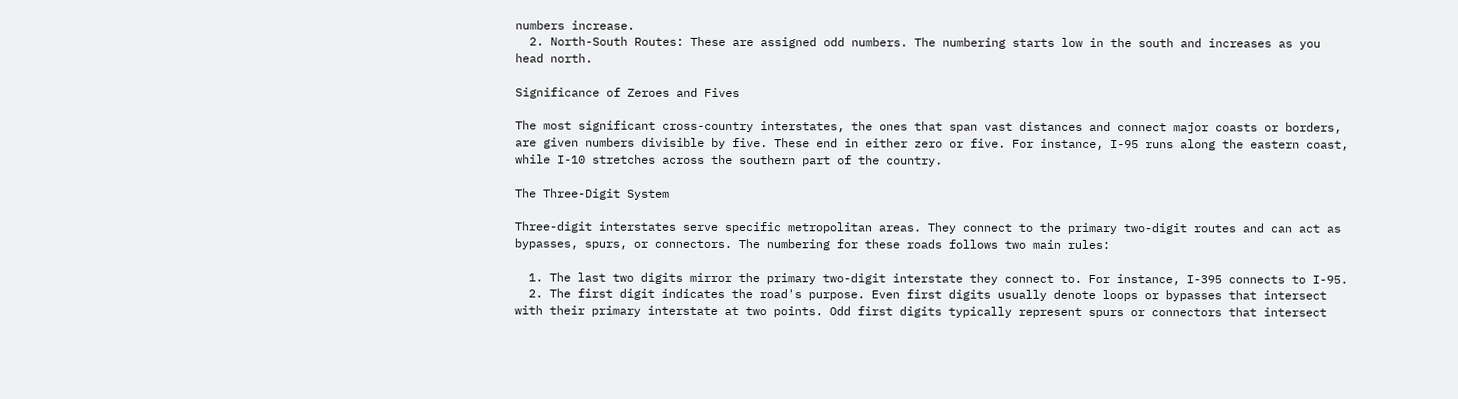numbers increase.
  2. North-South Routes: These are assigned odd numbers. The numbering starts low in the south and increases as you head north.

Significance of Zeroes and Fives

The most significant cross-country interstates, the ones that span vast distances and connect major coasts or borders, are given numbers divisible by five. These end in either zero or five. For instance, I-95 runs along the eastern coast, while I-10 stretches across the southern part of the country.

The Three-Digit System

Three-digit interstates serve specific metropolitan areas. They connect to the primary two-digit routes and can act as bypasses, spurs, or connectors. The numbering for these roads follows two main rules:

  1. The last two digits mirror the primary two-digit interstate they connect to. For instance, I-395 connects to I-95.
  2. The first digit indicates the road's purpose. Even first digits usually denote loops or bypasses that intersect with their primary interstate at two points. Odd first digits typically represent spurs or connectors that intersect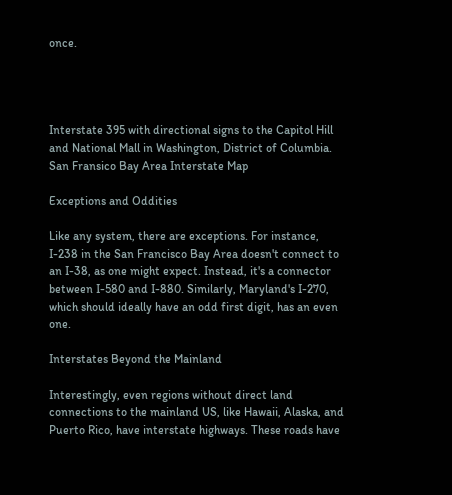once.




Interstate 395 with directional signs to the Capitol Hill and National Mall in Washington, District of Columbia.
San Fransico Bay Area Interstate Map

Exceptions and Oddities

Like any system, there are exceptions. For instance, I-238 in the San Francisco Bay Area doesn't connect to an I-38, as one might expect. Instead, it's a connector between I-580 and I-880. Similarly, Maryland's I-270, which should ideally have an odd first digit, has an even one.

Interstates Beyond the Mainland

Interestingly, even regions without direct land connections to the mainland US, like Hawaii, Alaska, and Puerto Rico, have interstate highways. These roads have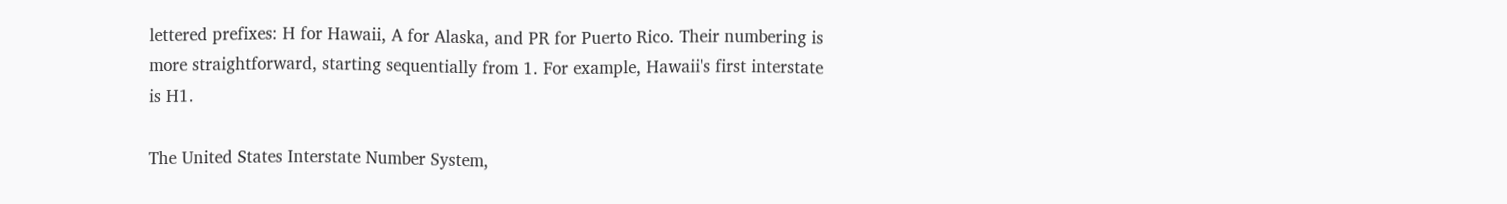lettered prefixes: H for Hawaii, A for Alaska, and PR for Puerto Rico. Their numbering is more straightforward, starting sequentially from 1. For example, Hawaii's first interstate is H1.

The United States Interstate Number System,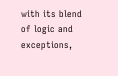with its blend of logic and exceptions,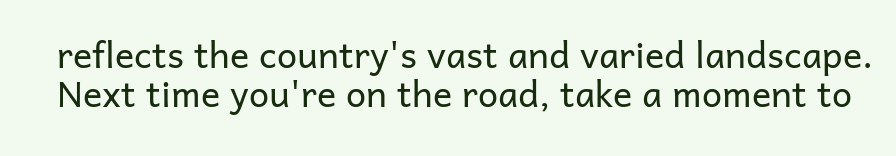reflects the country's vast and varied landscape. Next time you're on the road, take a moment to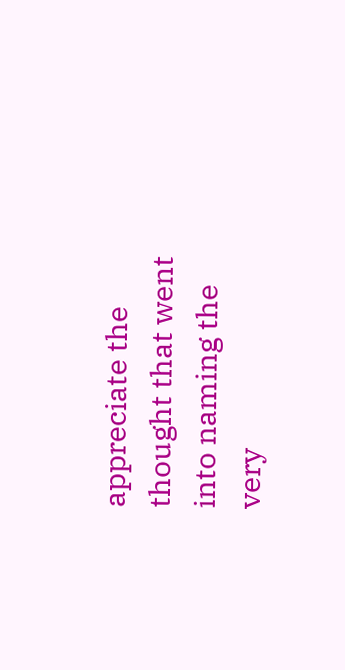appreciate the thought that went into naming the very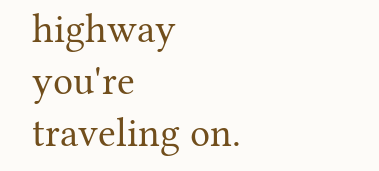highway you're traveling on.